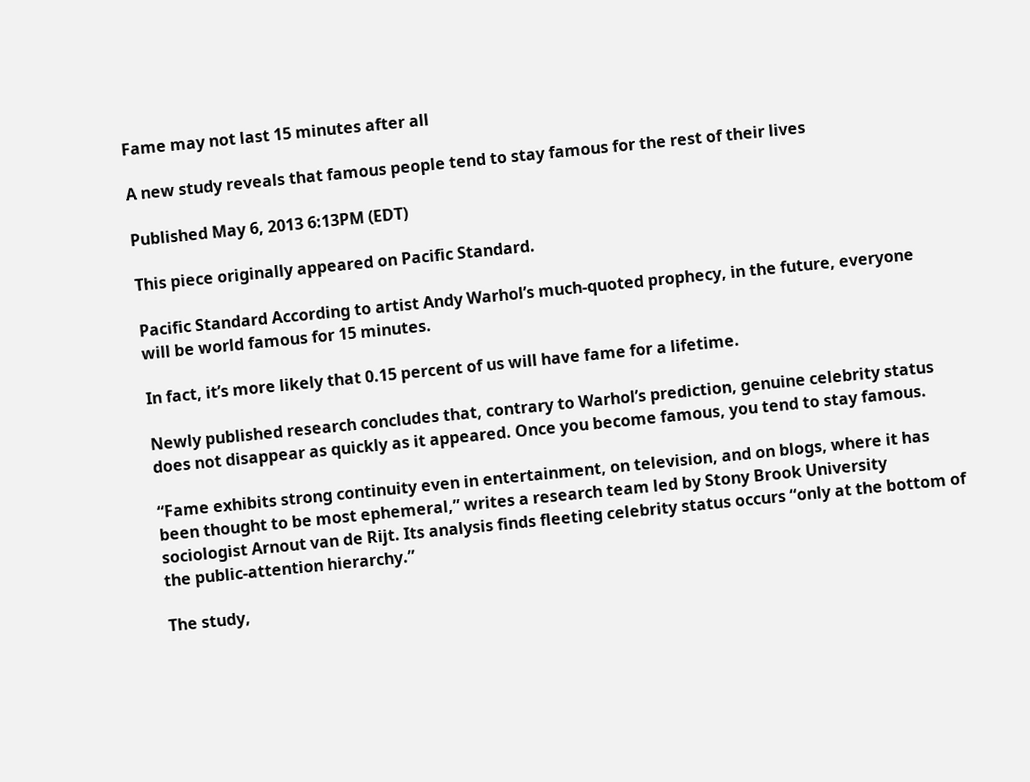Fame may not last 15 minutes after all

A new study reveals that famous people tend to stay famous for the rest of their lives

Published May 6, 2013 6:13PM (EDT)

This piece originally appeared on Pacific Standard.

Pacific Standard According to artist Andy Warhol’s much-quoted prophecy, in the future, everyone will be world famous for 15 minutes.

In fact, it’s more likely that 0.15 percent of us will have fame for a lifetime.

Newly published research concludes that, contrary to Warhol’s prediction, genuine celebrity status does not disappear as quickly as it appeared. Once you become famous, you tend to stay famous.

“Fame exhibits strong continuity even in entertainment, on television, and on blogs, where it has been thought to be most ephemeral,” writes a research team led by Stony Brook University sociologist Arnout van de Rijt. Its analysis finds fleeting celebrity status occurs “only at the bottom of the public-attention hierarchy.”

The study,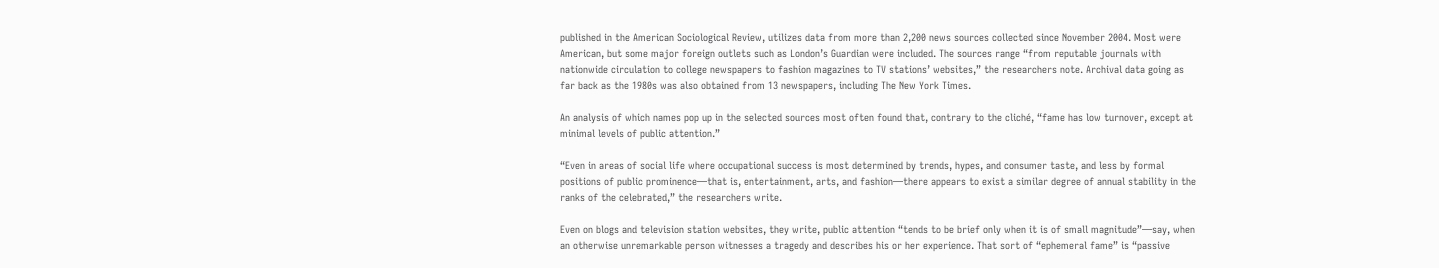published in the American Sociological Review, utilizes data from more than 2,200 news sources collected since November 2004. Most were American, but some major foreign outlets such as London’s Guardian were included. The sources range “from reputable journals with nationwide circulation to college newspapers to fashion magazines to TV stations’ websites,” the researchers note. Archival data going as far back as the 1980s was also obtained from 13 newspapers, including The New York Times.

An analysis of which names pop up in the selected sources most often found that, contrary to the cliché, “fame has low turnover, except at minimal levels of public attention.”

“Even in areas of social life where occupational success is most determined by trends, hypes, and consumer taste, and less by formal positions of public prominence—that is, entertainment, arts, and fashion—there appears to exist a similar degree of annual stability in the ranks of the celebrated,” the researchers write.

Even on blogs and television station websites, they write, public attention “tends to be brief only when it is of small magnitude”—say, when an otherwise unremarkable person witnesses a tragedy and describes his or her experience. That sort of “ephemeral fame” is “passive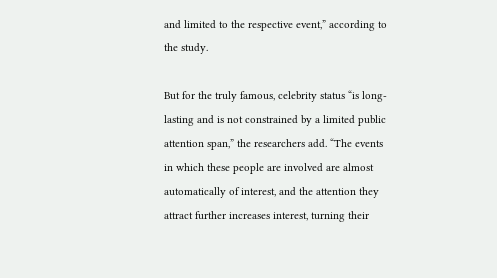and limited to the respective event,” according to the study.

But for the truly famous, celebrity status “is long-lasting and is not constrained by a limited public attention span,” the researchers add. “The events in which these people are involved are almost automatically of interest, and the attention they attract further increases interest, turning their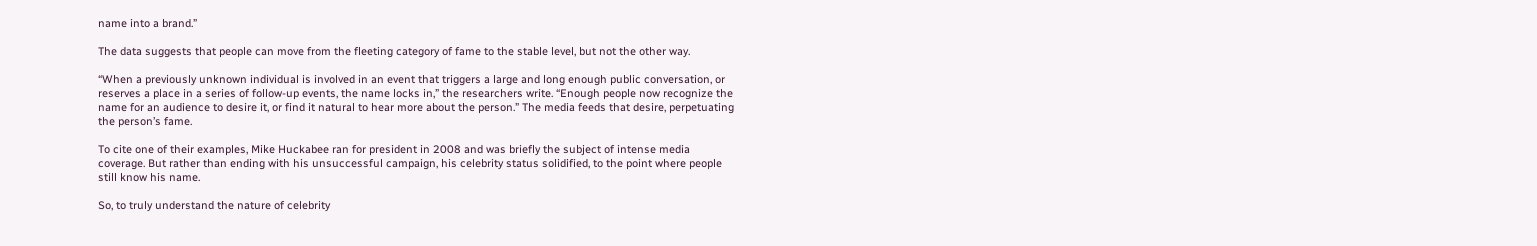name into a brand.”

The data suggests that people can move from the fleeting category of fame to the stable level, but not the other way.

“When a previously unknown individual is involved in an event that triggers a large and long enough public conversation, or reserves a place in a series of follow-up events, the name locks in,” the researchers write. “Enough people now recognize the name for an audience to desire it, or find it natural to hear more about the person.” The media feeds that desire, perpetuating the person’s fame.

To cite one of their examples, Mike Huckabee ran for president in 2008 and was briefly the subject of intense media coverage. But rather than ending with his unsuccessful campaign, his celebrity status solidified, to the point where people still know his name.

So, to truly understand the nature of celebrity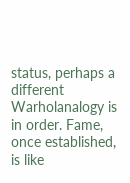status, perhaps a different Warholanalogy is in order. Fame, once established, is like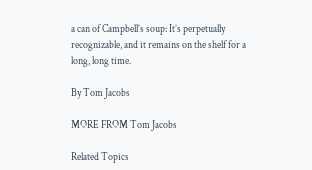a can of Campbell’s soup: It’s perpetually recognizable, and it remains on the shelf for a long, long time.

By Tom Jacobs

MORE FROM Tom Jacobs

Related Topics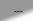---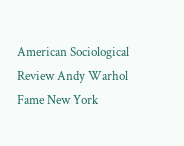American Sociological Review Andy Warhol Fame New York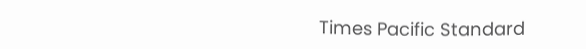Times Pacific Standard